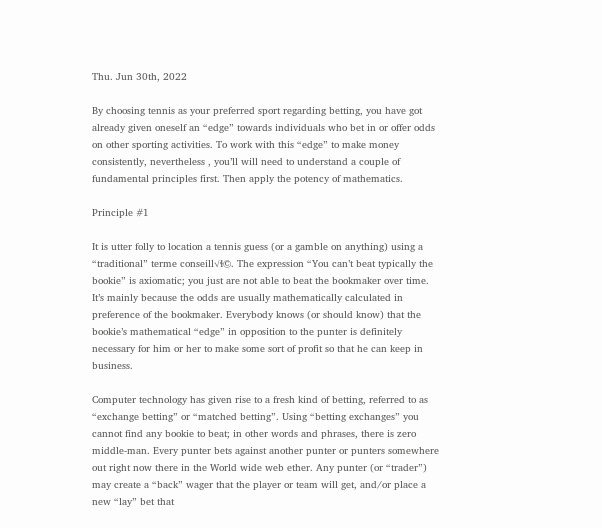Thu. Jun 30th, 2022

By choosing tennis as your preferred sport regarding betting, you have got already given oneself an “edge” towards individuals who bet in or offer odds on other sporting activities. To work with this “edge” to make money consistently, nevertheless , you’ll will need to understand a couple of fundamental principles first. Then apply the potency of mathematics.

Principle #1

It is utter folly to location a tennis guess (or a gamble on anything) using a “traditional” terme conseill√ɬ©. The expression “You can’t beat typically the bookie” is axiomatic; you just are not able to beat the bookmaker over time. It’s mainly because the odds are usually mathematically calculated in preference of the bookmaker. Everybody knows (or should know) that the bookie’s mathematical “edge” in opposition to the punter is definitely necessary for him or her to make some sort of profit so that he can keep in business.

Computer technology has given rise to a fresh kind of betting, referred to as “exchange betting” or “matched betting”. Using “betting exchanges” you cannot find any bookie to beat; in other words and phrases, there is zero middle-man. Every punter bets against another punter or punters somewhere out right now there in the World wide web ether. Any punter (or “trader”) may create a “back” wager that the player or team will get, and/or place a new “lay” bet that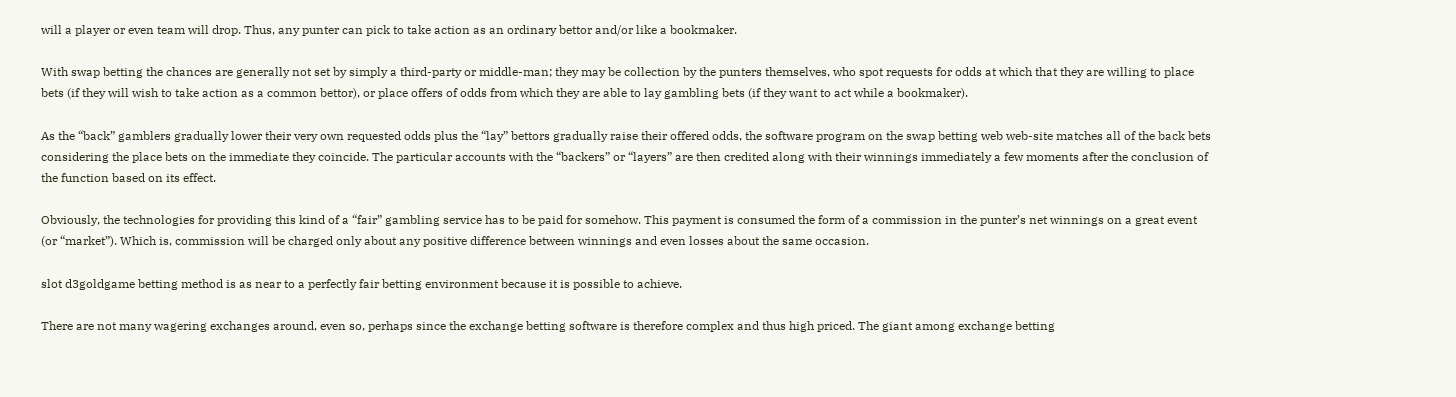will a player or even team will drop. Thus, any punter can pick to take action as an ordinary bettor and/or like a bookmaker.

With swap betting the chances are generally not set by simply a third-party or middle-man; they may be collection by the punters themselves, who spot requests for odds at which that they are willing to place bets (if they will wish to take action as a common bettor), or place offers of odds from which they are able to lay gambling bets (if they want to act while a bookmaker).

As the “back” gamblers gradually lower their very own requested odds plus the “lay” bettors gradually raise their offered odds, the software program on the swap betting web web-site matches all of the back bets considering the place bets on the immediate they coincide. The particular accounts with the “backers” or “layers” are then credited along with their winnings immediately a few moments after the conclusion of the function based on its effect.

Obviously, the technologies for providing this kind of a “fair” gambling service has to be paid for somehow. This payment is consumed the form of a commission in the punter’s net winnings on a great event (or “market”). Which is, commission will be charged only about any positive difference between winnings and even losses about the same occasion.

slot d3goldgame betting method is as near to a perfectly fair betting environment because it is possible to achieve.

There are not many wagering exchanges around, even so, perhaps since the exchange betting software is therefore complex and thus high priced. The giant among exchange betting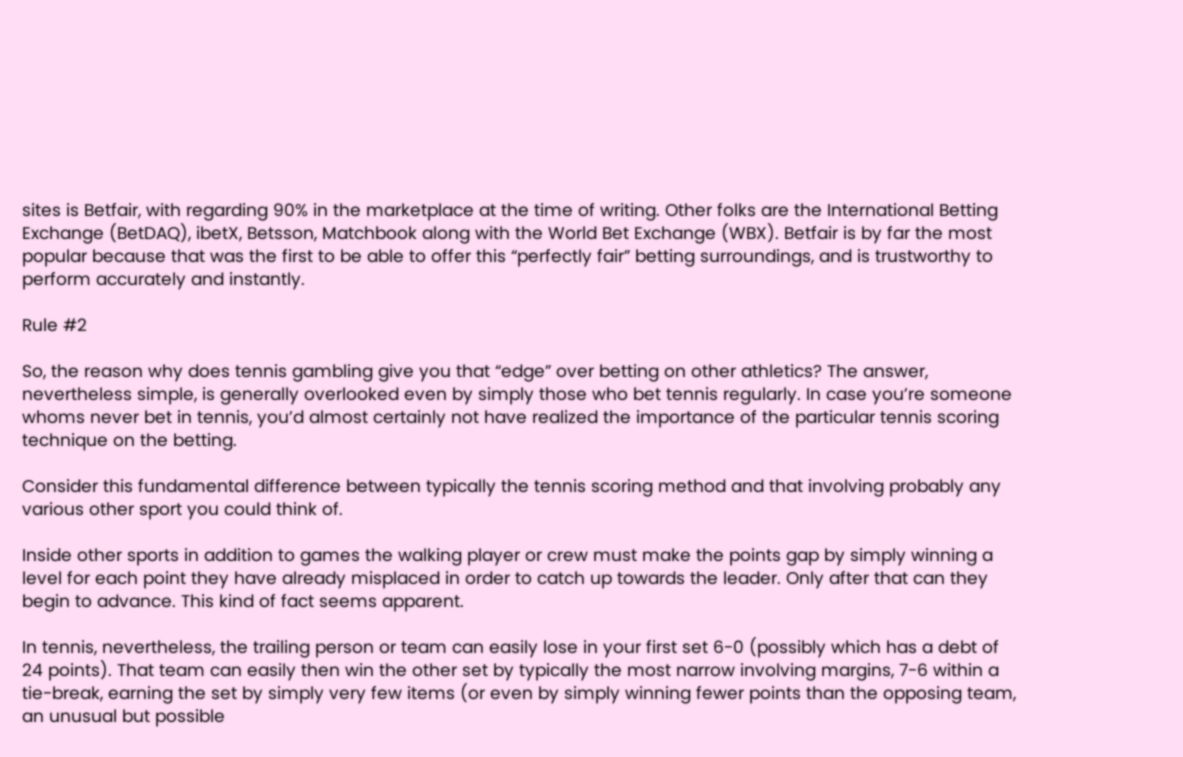sites is Betfair, with regarding 90% in the marketplace at the time of writing. Other folks are the International Betting Exchange (BetDAQ), ibetX, Betsson, Matchbook along with the World Bet Exchange (WBX). Betfair is by far the most popular because that was the first to be able to offer this “perfectly fair” betting surroundings, and is trustworthy to perform accurately and instantly.

Rule #2

So, the reason why does tennis gambling give you that “edge” over betting on other athletics? The answer, nevertheless simple, is generally overlooked even by simply those who bet tennis regularly. In case you’re someone whoms never bet in tennis, you’d almost certainly not have realized the importance of the particular tennis scoring technique on the betting.

Consider this fundamental difference between typically the tennis scoring method and that involving probably any various other sport you could think of.

Inside other sports in addition to games the walking player or crew must make the points gap by simply winning a level for each point they have already misplaced in order to catch up towards the leader. Only after that can they begin to advance. This kind of fact seems apparent.

In tennis, nevertheless, the trailing person or team can easily lose in your first set 6-0 (possibly which has a debt of 24 points). That team can easily then win the other set by typically the most narrow involving margins, 7-6 within a tie-break, earning the set by simply very few items (or even by simply winning fewer points than the opposing team, an unusual but possible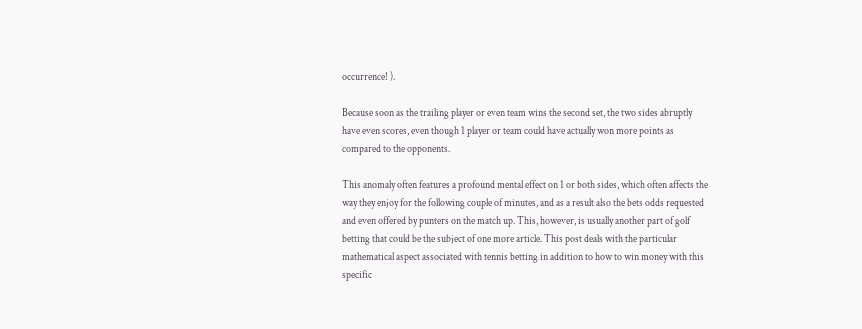occurrence! ).

Because soon as the trailing player or even team wins the second set, the two sides abruptly have even scores, even though 1 player or team could have actually won more points as compared to the opponents.

This anomaly often features a profound mental effect on 1 or both sides, which often affects the way they enjoy for the following couple of minutes, and as a result also the bets odds requested and even offered by punters on the match up. This, however, is usually another part of golf betting that could be the subject of one more article. This post deals with the particular mathematical aspect associated with tennis betting in addition to how to win money with this specific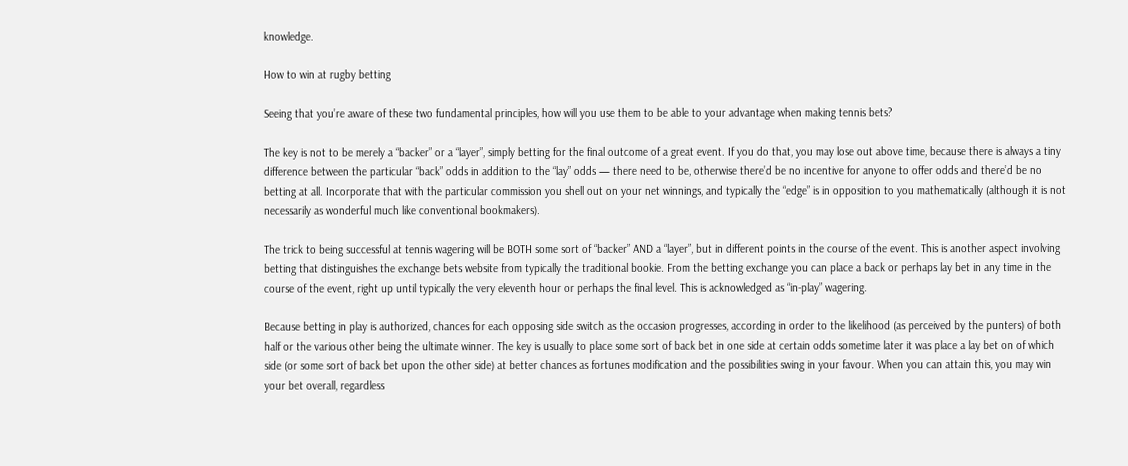knowledge.

How to win at rugby betting

Seeing that you’re aware of these two fundamental principles, how will you use them to be able to your advantage when making tennis bets?

The key is not to be merely a “backer” or a “layer”, simply betting for the final outcome of a great event. If you do that, you may lose out above time, because there is always a tiny difference between the particular “back” odds in addition to the “lay” odds — there need to be, otherwise there’d be no incentive for anyone to offer odds and there’d be no betting at all. Incorporate that with the particular commission you shell out on your net winnings, and typically the “edge” is in opposition to you mathematically (although it is not necessarily as wonderful much like conventional bookmakers).

The trick to being successful at tennis wagering will be BOTH some sort of “backer” AND a “layer”, but in different points in the course of the event. This is another aspect involving betting that distinguishes the exchange bets website from typically the traditional bookie. From the betting exchange you can place a back or perhaps lay bet in any time in the course of the event, right up until typically the very eleventh hour or perhaps the final level. This is acknowledged as “in-play” wagering.

Because betting in play is authorized, chances for each opposing side switch as the occasion progresses, according in order to the likelihood (as perceived by the punters) of both half or the various other being the ultimate winner. The key is usually to place some sort of back bet in one side at certain odds sometime later it was place a lay bet on of which side (or some sort of back bet upon the other side) at better chances as fortunes modification and the possibilities swing in your favour. When you can attain this, you may win your bet overall, regardless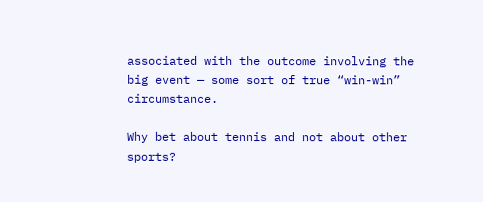associated with the outcome involving the big event — some sort of true “win-win” circumstance.

Why bet about tennis and not about other sports?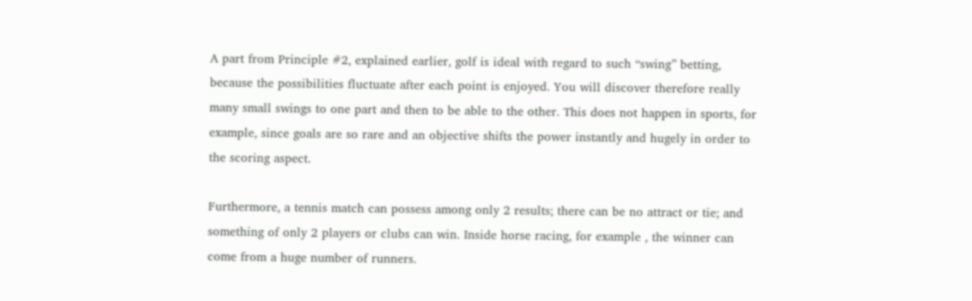A part from Principle #2, explained earlier, golf is ideal with regard to such “swing” betting, because the possibilities fluctuate after each point is enjoyed. You will discover therefore really many small swings to one part and then to be able to the other. This does not happen in sports, for example, since goals are so rare and an objective shifts the power instantly and hugely in order to the scoring aspect.

Furthermore, a tennis match can possess among only 2 results; there can be no attract or tie; and something of only 2 players or clubs can win. Inside horse racing, for example , the winner can come from a huge number of runners.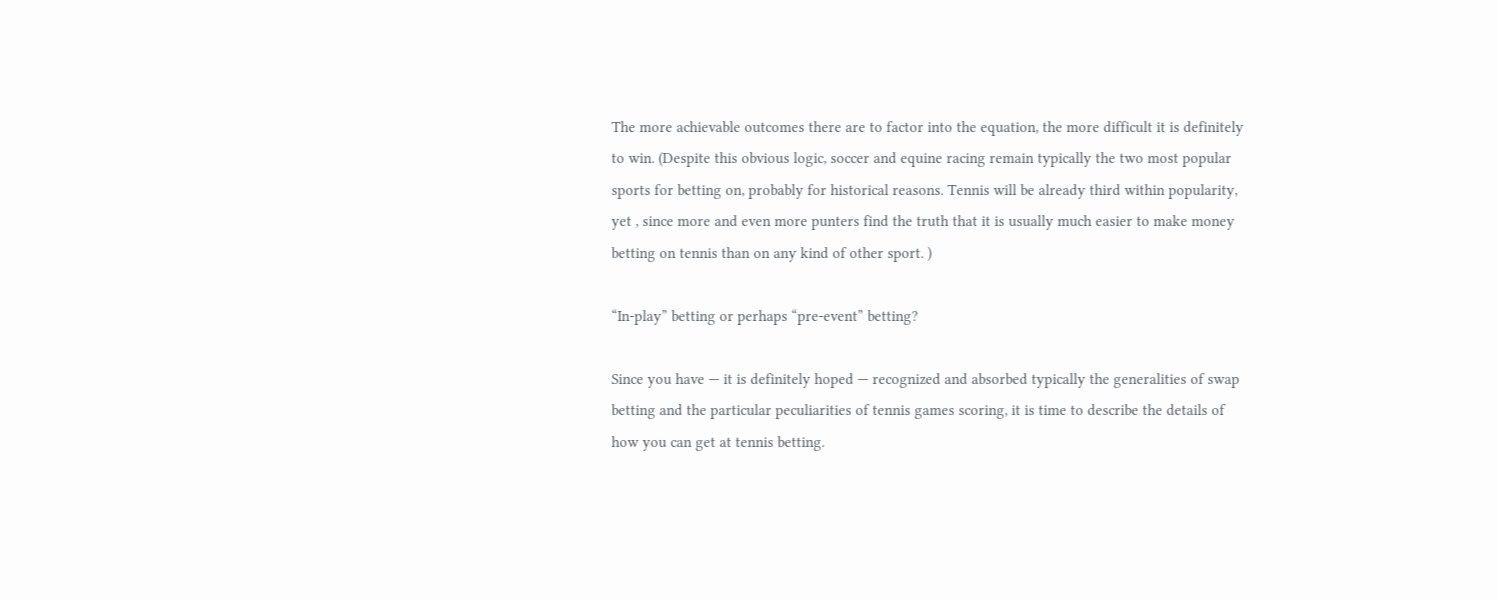The more achievable outcomes there are to factor into the equation, the more difficult it is definitely to win. (Despite this obvious logic, soccer and equine racing remain typically the two most popular sports for betting on, probably for historical reasons. Tennis will be already third within popularity, yet , since more and even more punters find the truth that it is usually much easier to make money betting on tennis than on any kind of other sport. )

“In-play” betting or perhaps “pre-event” betting?

Since you have — it is definitely hoped — recognized and absorbed typically the generalities of swap betting and the particular peculiarities of tennis games scoring, it is time to describe the details of how you can get at tennis betting.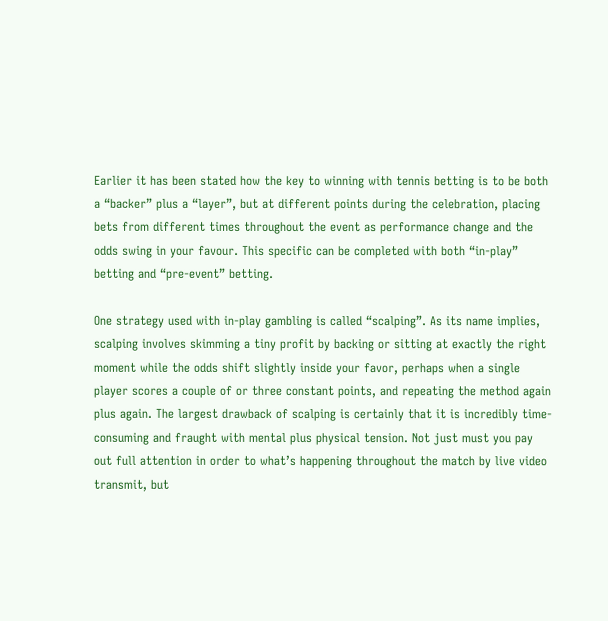Earlier it has been stated how the key to winning with tennis betting is to be both a “backer” plus a “layer”, but at different points during the celebration, placing bets from different times throughout the event as performance change and the odds swing in your favour. This specific can be completed with both “in-play” betting and “pre-event” betting.

One strategy used with in-play gambling is called “scalping”. As its name implies, scalping involves skimming a tiny profit by backing or sitting at exactly the right moment while the odds shift slightly inside your favor, perhaps when a single player scores a couple of or three constant points, and repeating the method again plus again. The largest drawback of scalping is certainly that it is incredibly time-consuming and fraught with mental plus physical tension. Not just must you pay out full attention in order to what’s happening throughout the match by live video transmit, but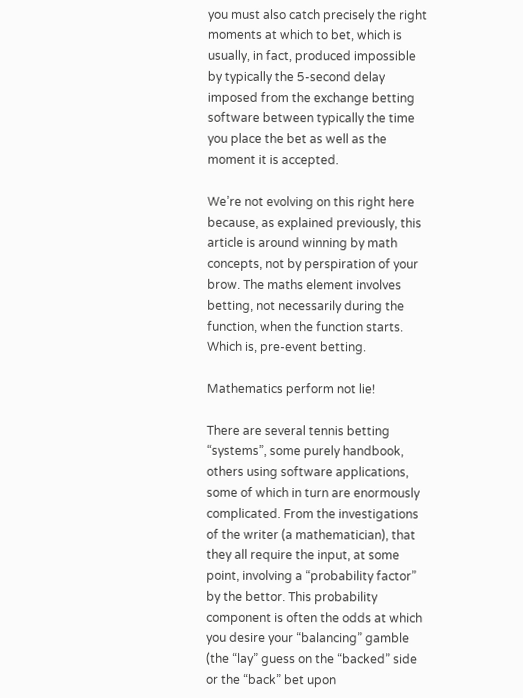you must also catch precisely the right moments at which to bet, which is usually, in fact, produced impossible by typically the 5-second delay imposed from the exchange betting software between typically the time you place the bet as well as the moment it is accepted.

We’re not evolving on this right here because, as explained previously, this article is around winning by math concepts, not by perspiration of your brow. The maths element involves betting, not necessarily during the function, when the function starts. Which is, pre-event betting.

Mathematics perform not lie!

There are several tennis betting “systems”, some purely handbook, others using software applications, some of which in turn are enormously complicated. From the investigations of the writer (a mathematician), that they all require the input, at some point, involving a “probability factor” by the bettor. This probability component is often the odds at which you desire your “balancing” gamble (the “lay” guess on the “backed” side or the “back” bet upon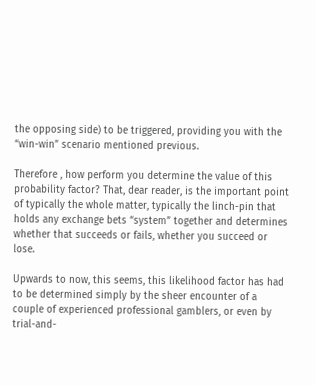the opposing side) to be triggered, providing you with the “win-win” scenario mentioned previous.

Therefore , how perform you determine the value of this probability factor? That, dear reader, is the important point of typically the whole matter, typically the linch-pin that holds any exchange bets “system” together and determines whether that succeeds or fails, whether you succeed or lose.

Upwards to now, this seems, this likelihood factor has had to be determined simply by the sheer encounter of a couple of experienced professional gamblers, or even by trial-and-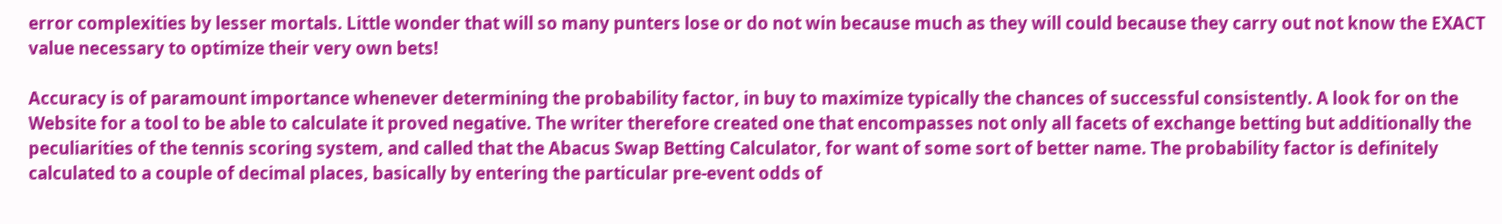error complexities by lesser mortals. Little wonder that will so many punters lose or do not win because much as they will could because they carry out not know the EXACT value necessary to optimize their very own bets!

Accuracy is of paramount importance whenever determining the probability factor, in buy to maximize typically the chances of successful consistently. A look for on the Website for a tool to be able to calculate it proved negative. The writer therefore created one that encompasses not only all facets of exchange betting but additionally the peculiarities of the tennis scoring system, and called that the Abacus Swap Betting Calculator, for want of some sort of better name. The probability factor is definitely calculated to a couple of decimal places, basically by entering the particular pre-event odds of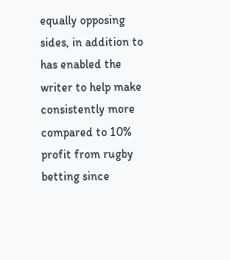equally opposing sides, in addition to has enabled the writer to help make consistently more compared to 10% profit from rugby betting since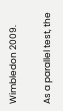Wimbledon 2009.

As a parallel test, the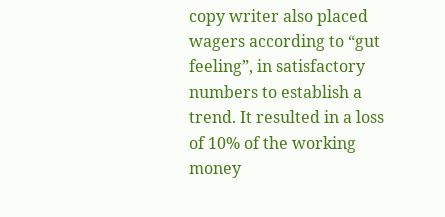copy writer also placed wagers according to “gut feeling”, in satisfactory numbers to establish a trend. It resulted in a loss of 10% of the working money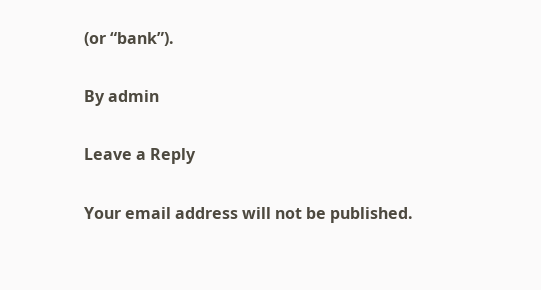(or “bank”).

By admin

Leave a Reply

Your email address will not be published.